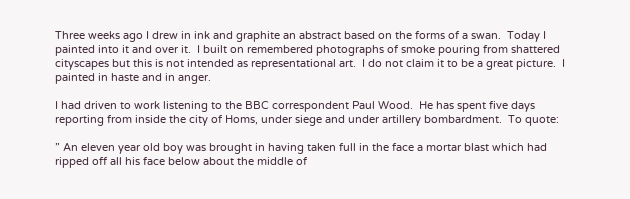Three weeks ago I drew in ink and graphite an abstract based on the forms of a swan.  Today I painted into it and over it.  I built on remembered photographs of smoke pouring from shattered cityscapes but this is not intended as representational art.  I do not claim it to be a great picture.  I painted in haste and in anger.

I had driven to work listening to the BBC correspondent Paul Wood.  He has spent five days reporting from inside the city of Homs, under siege and under artillery bombardment.  To quote:

” An eleven year old boy was brought in having taken full in the face a mortar blast which had ripped off all his face below about the middle of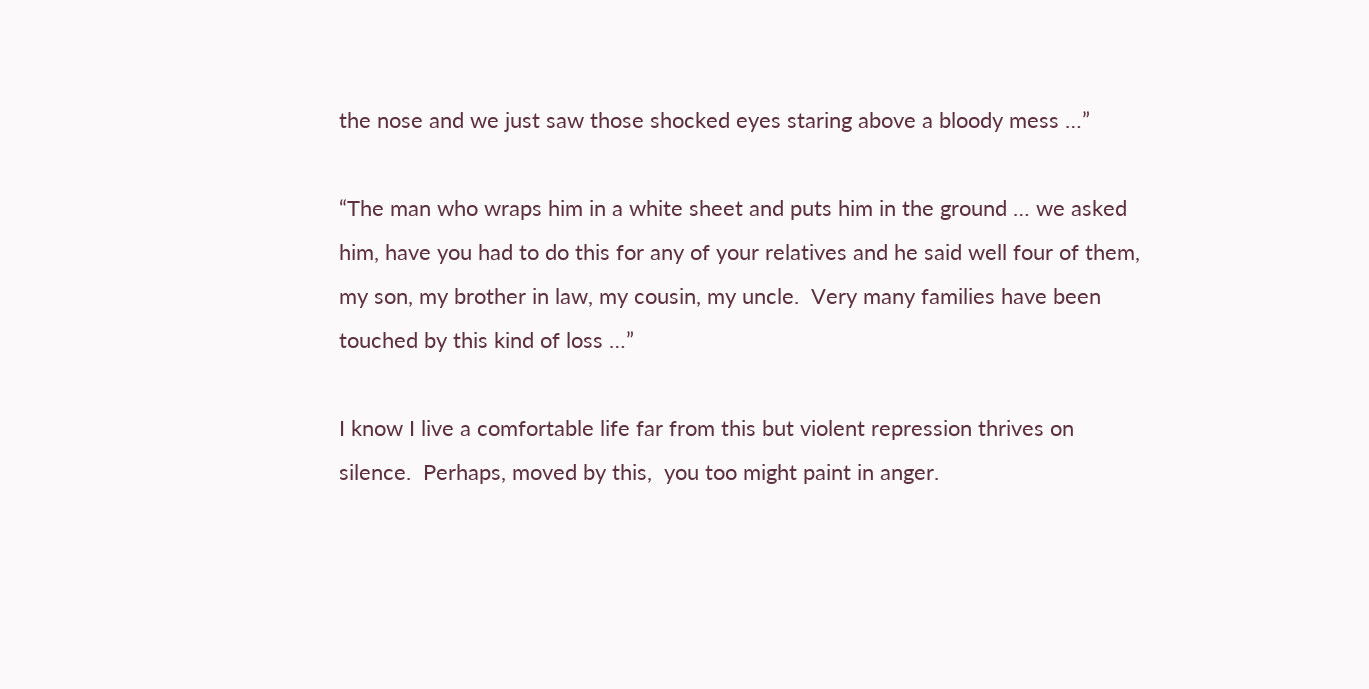the nose and we just saw those shocked eyes staring above a bloody mess …”

“The man who wraps him in a white sheet and puts him in the ground … we asked him, have you had to do this for any of your relatives and he said well four of them, my son, my brother in law, my cousin, my uncle.  Very many families have been touched by this kind of loss …”

I know I live a comfortable life far from this but violent repression thrives on silence.  Perhaps, moved by this,  you too might paint in anger.